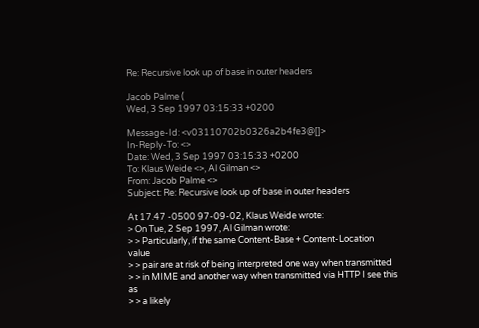Re: Recursive look up of base in outer headers

Jacob Palme (
Wed, 3 Sep 1997 03:15:33 +0200

Message-Id: <v03110702b0326a2b4fe3@[]>
In-Reply-To: <>
Date: Wed, 3 Sep 1997 03:15:33 +0200
To: Klaus Weide <>, Al Gilman <>
From: Jacob Palme <>
Subject: Re: Recursive look up of base in outer headers

At 17.47 -0500 97-09-02, Klaus Weide wrote:
> On Tue, 2 Sep 1997, Al Gilman wrote:
> > Particularly, if the same Content-Base + Content-Location value
> > pair are at risk of being interpreted one way when transmitted
> > in MIME and another way when transmitted via HTTP I see this as
> > a likely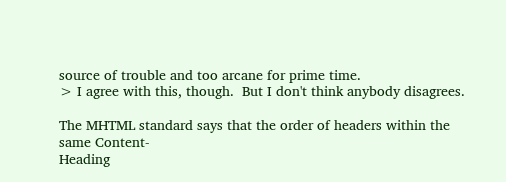source of trouble and too arcane for prime time.
> I agree with this, though.  But I don't think anybody disagrees.

The MHTML standard says that the order of headers within the same Content-
Heading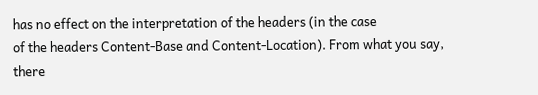has no effect on the interpretation of the headers (in the case
of the headers Content-Base and Content-Location). From what you say,
there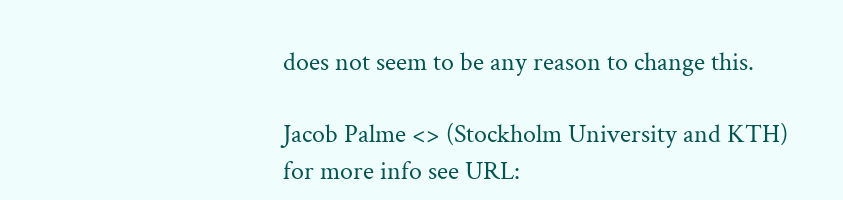does not seem to be any reason to change this.

Jacob Palme <> (Stockholm University and KTH)
for more info see URL: